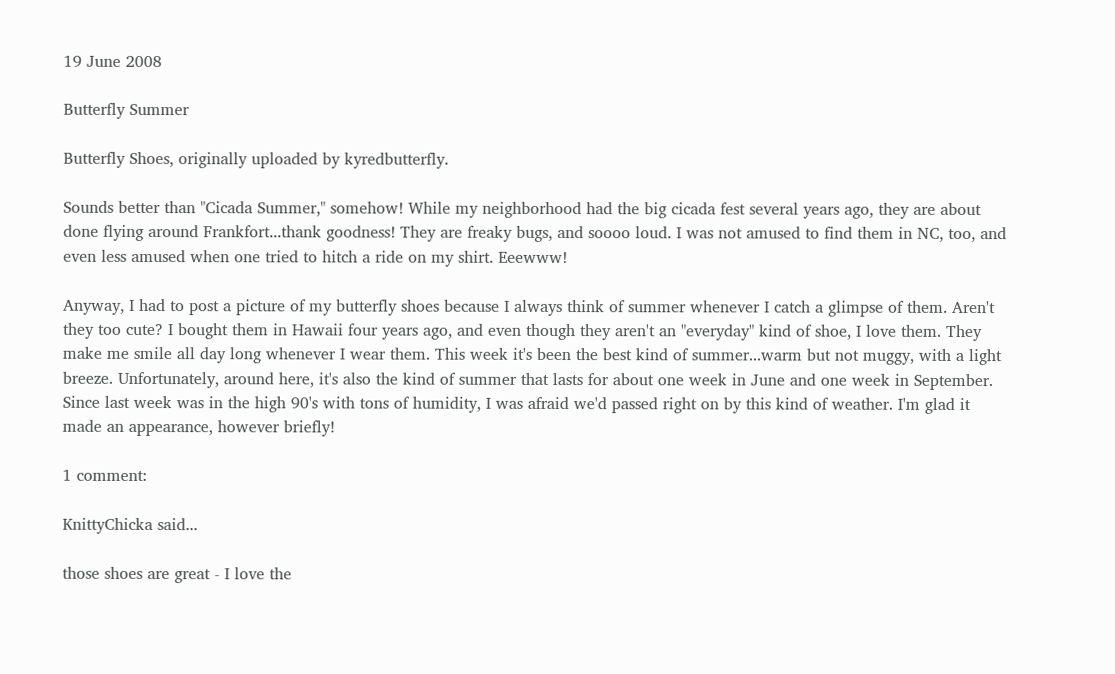19 June 2008

Butterfly Summer

Butterfly Shoes, originally uploaded by kyredbutterfly.

Sounds better than "Cicada Summer," somehow! While my neighborhood had the big cicada fest several years ago, they are about done flying around Frankfort...thank goodness! They are freaky bugs, and soooo loud. I was not amused to find them in NC, too, and even less amused when one tried to hitch a ride on my shirt. Eeewww!

Anyway, I had to post a picture of my butterfly shoes because I always think of summer whenever I catch a glimpse of them. Aren't they too cute? I bought them in Hawaii four years ago, and even though they aren't an "everyday" kind of shoe, I love them. They make me smile all day long whenever I wear them. This week it's been the best kind of summer...warm but not muggy, with a light breeze. Unfortunately, around here, it's also the kind of summer that lasts for about one week in June and one week in September. Since last week was in the high 90's with tons of humidity, I was afraid we'd passed right on by this kind of weather. I'm glad it made an appearance, however briefly!

1 comment:

KnittyChicka said...

those shoes are great - I love the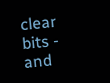clear bits - and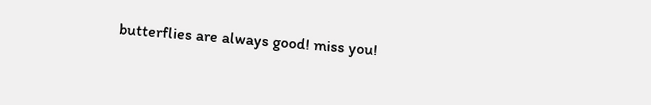butterflies are always good! miss you!